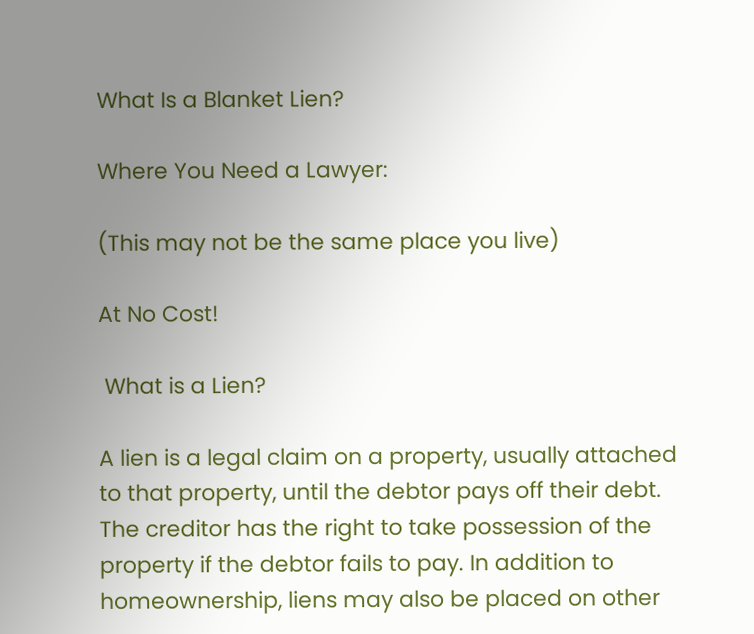What Is a Blanket Lien?

Where You Need a Lawyer:

(This may not be the same place you live)

At No Cost!

 What is a Lien?

A lien is a legal claim on a property, usually attached to that property, until the debtor pays off their debt. The creditor has the right to take possession of the property if the debtor fails to pay. In addition to homeownership, liens may also be placed on other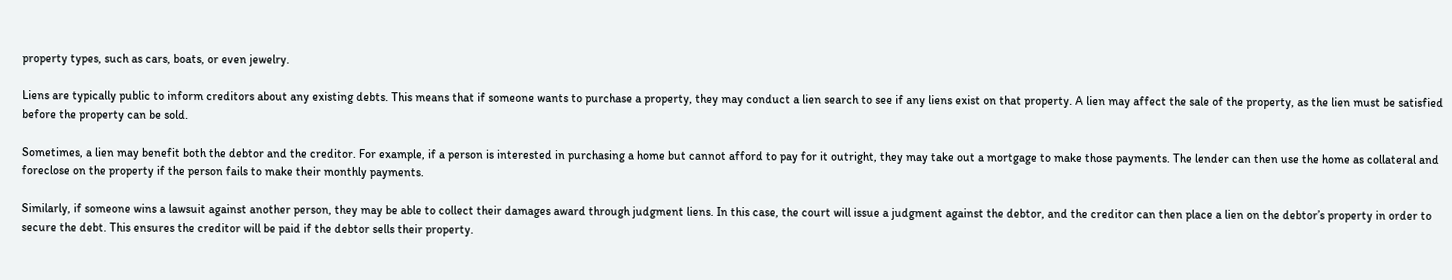property types, such as cars, boats, or even jewelry.

Liens are typically public to inform creditors about any existing debts. This means that if someone wants to purchase a property, they may conduct a lien search to see if any liens exist on that property. A lien may affect the sale of the property, as the lien must be satisfied before the property can be sold.

Sometimes, a lien may benefit both the debtor and the creditor. For example, if a person is interested in purchasing a home but cannot afford to pay for it outright, they may take out a mortgage to make those payments. The lender can then use the home as collateral and foreclose on the property if the person fails to make their monthly payments.

Similarly, if someone wins a lawsuit against another person, they may be able to collect their damages award through judgment liens. In this case, the court will issue a judgment against the debtor, and the creditor can then place a lien on the debtor’s property in order to secure the debt. This ensures the creditor will be paid if the debtor sells their property.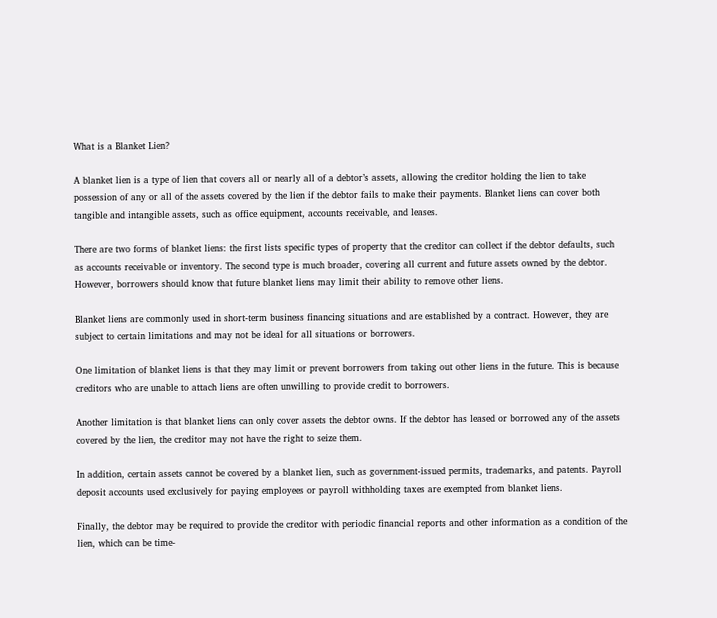What is a Blanket Lien?

A blanket lien is a type of lien that covers all or nearly all of a debtor’s assets, allowing the creditor holding the lien to take possession of any or all of the assets covered by the lien if the debtor fails to make their payments. Blanket liens can cover both tangible and intangible assets, such as office equipment, accounts receivable, and leases.

There are two forms of blanket liens: the first lists specific types of property that the creditor can collect if the debtor defaults, such as accounts receivable or inventory. The second type is much broader, covering all current and future assets owned by the debtor. However, borrowers should know that future blanket liens may limit their ability to remove other liens.

Blanket liens are commonly used in short-term business financing situations and are established by a contract. However, they are subject to certain limitations and may not be ideal for all situations or borrowers.

One limitation of blanket liens is that they may limit or prevent borrowers from taking out other liens in the future. This is because creditors who are unable to attach liens are often unwilling to provide credit to borrowers.

Another limitation is that blanket liens can only cover assets the debtor owns. If the debtor has leased or borrowed any of the assets covered by the lien, the creditor may not have the right to seize them.

In addition, certain assets cannot be covered by a blanket lien, such as government-issued permits, trademarks, and patents. Payroll deposit accounts used exclusively for paying employees or payroll withholding taxes are exempted from blanket liens.

Finally, the debtor may be required to provide the creditor with periodic financial reports and other information as a condition of the lien, which can be time-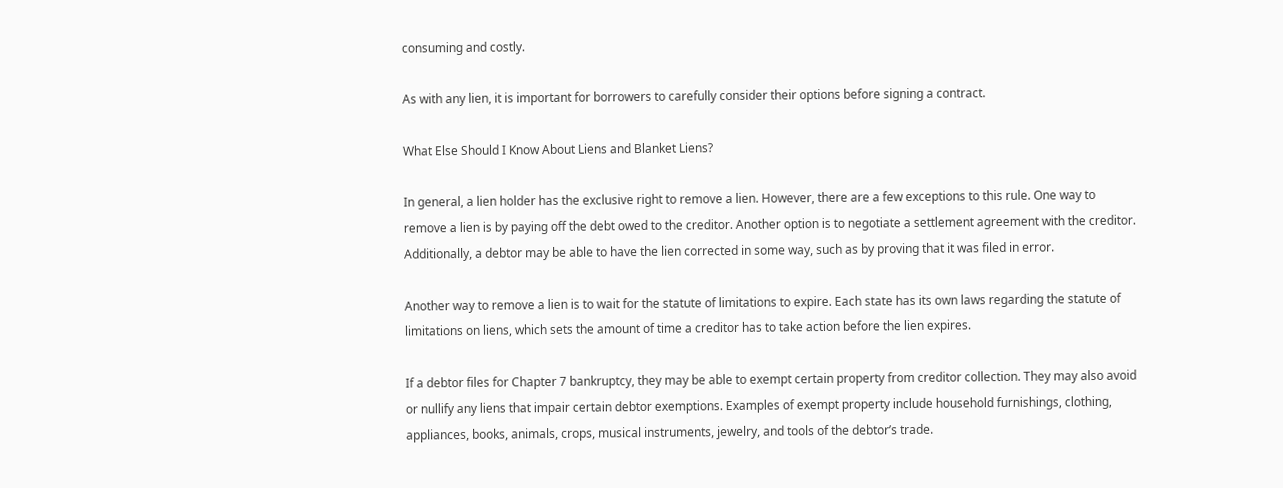consuming and costly.

As with any lien, it is important for borrowers to carefully consider their options before signing a contract.

What Else Should I Know About Liens and Blanket Liens?

In general, a lien holder has the exclusive right to remove a lien. However, there are a few exceptions to this rule. One way to remove a lien is by paying off the debt owed to the creditor. Another option is to negotiate a settlement agreement with the creditor. Additionally, a debtor may be able to have the lien corrected in some way, such as by proving that it was filed in error.

Another way to remove a lien is to wait for the statute of limitations to expire. Each state has its own laws regarding the statute of limitations on liens, which sets the amount of time a creditor has to take action before the lien expires.

If a debtor files for Chapter 7 bankruptcy, they may be able to exempt certain property from creditor collection. They may also avoid or nullify any liens that impair certain debtor exemptions. Examples of exempt property include household furnishings, clothing, appliances, books, animals, crops, musical instruments, jewelry, and tools of the debtor’s trade.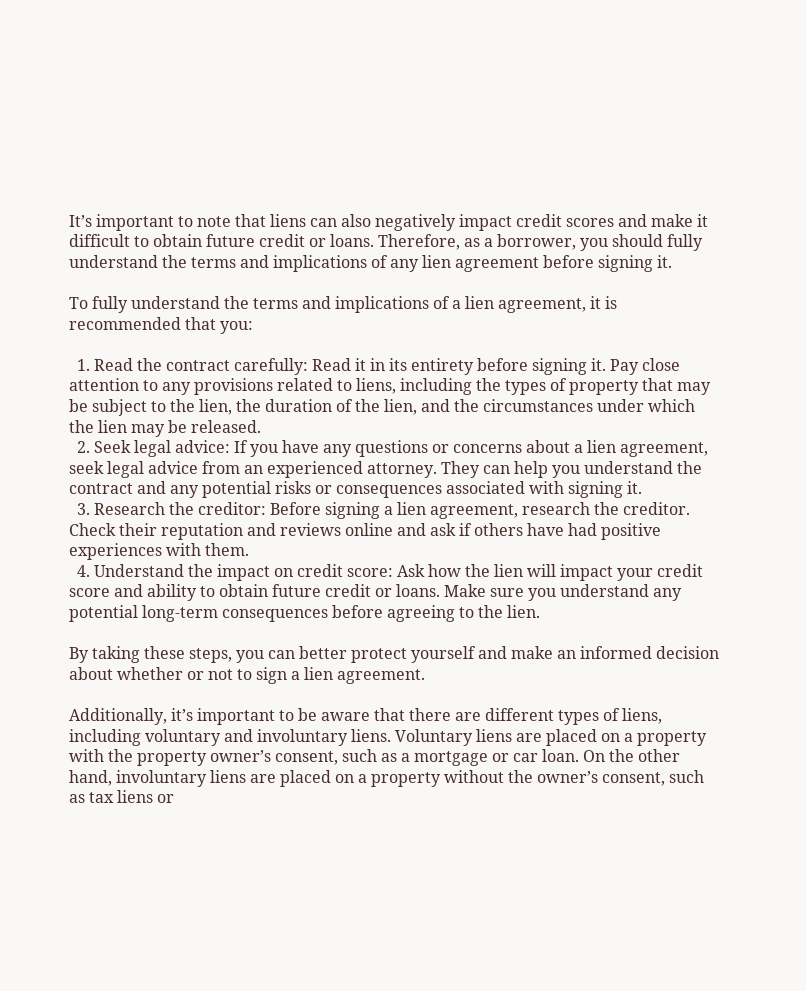It’s important to note that liens can also negatively impact credit scores and make it difficult to obtain future credit or loans. Therefore, as a borrower, you should fully understand the terms and implications of any lien agreement before signing it.

To fully understand the terms and implications of a lien agreement, it is recommended that you:

  1. Read the contract carefully: Read it in its entirety before signing it. Pay close attention to any provisions related to liens, including the types of property that may be subject to the lien, the duration of the lien, and the circumstances under which the lien may be released.
  2. Seek legal advice: If you have any questions or concerns about a lien agreement, seek legal advice from an experienced attorney. They can help you understand the contract and any potential risks or consequences associated with signing it.
  3. Research the creditor: Before signing a lien agreement, research the creditor. Check their reputation and reviews online and ask if others have had positive experiences with them.
  4. Understand the impact on credit score: Ask how the lien will impact your credit score and ability to obtain future credit or loans. Make sure you understand any potential long-term consequences before agreeing to the lien.

By taking these steps, you can better protect yourself and make an informed decision about whether or not to sign a lien agreement.

Additionally, it’s important to be aware that there are different types of liens, including voluntary and involuntary liens. Voluntary liens are placed on a property with the property owner’s consent, such as a mortgage or car loan. On the other hand, involuntary liens are placed on a property without the owner’s consent, such as tax liens or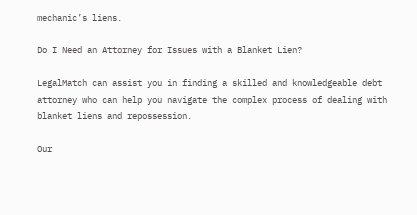mechanic’s liens.

Do I Need an Attorney for Issues with a Blanket Lien?

LegalMatch can assist you in finding a skilled and knowledgeable debt attorney who can help you navigate the complex process of dealing with blanket liens and repossession.

Our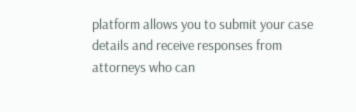platform allows you to submit your case details and receive responses from attorneys who can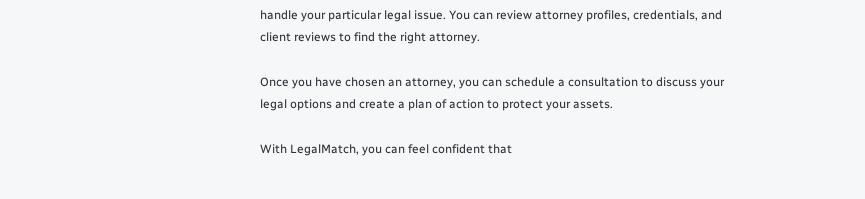handle your particular legal issue. You can review attorney profiles, credentials, and client reviews to find the right attorney.

Once you have chosen an attorney, you can schedule a consultation to discuss your legal options and create a plan of action to protect your assets.

With LegalMatch, you can feel confident that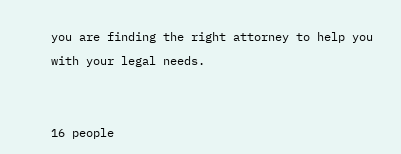you are finding the right attorney to help you with your legal needs.


16 people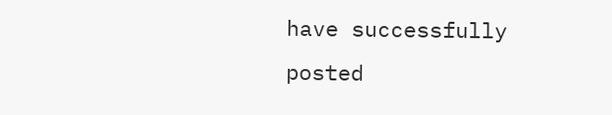have successfully posted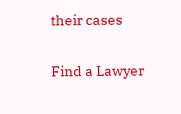their cases

Find a Lawyer